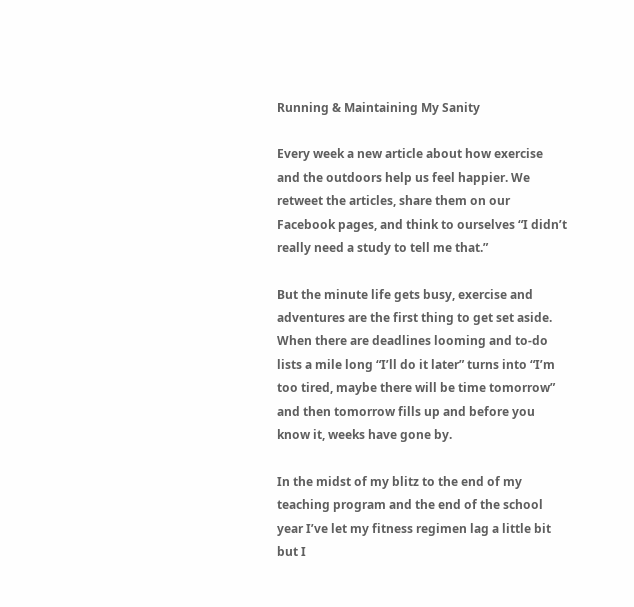Running & Maintaining My Sanity

Every week a new article about how exercise and the outdoors help us feel happier. We retweet the articles, share them on our Facebook pages, and think to ourselves “I didn’t really need a study to tell me that.”

But the minute life gets busy, exercise and adventures are the first thing to get set aside. When there are deadlines looming and to-do lists a mile long “I’ll do it later” turns into “I’m too tired, maybe there will be time tomorrow” and then tomorrow fills up and before you know it, weeks have gone by.

In the midst of my blitz to the end of my teaching program and the end of the school year I’ve let my fitness regimen lag a little bit but I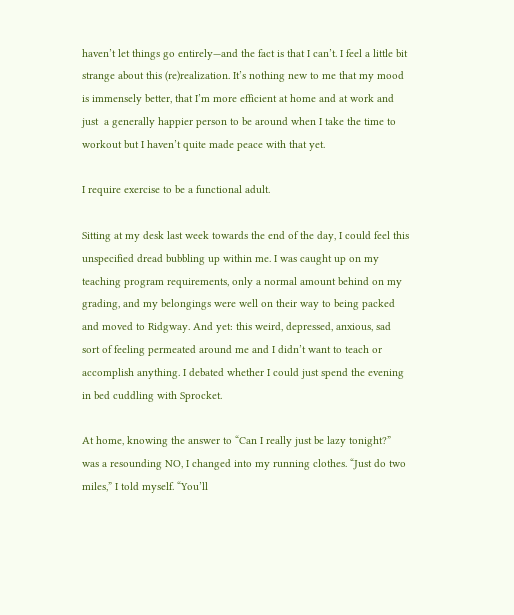haven’t let things go entirely—and the fact is that I can’t. I feel a little bit strange about this (re)realization. It’s nothing new to me that my mood is immensely better, that I’m more efficient at home and at work and just  a generally happier person to be around when I take the time to workout but I haven’t quite made peace with that yet.

I require exercise to be a functional adult.

Sitting at my desk last week towards the end of the day, I could feel this unspecified dread bubbling up within me. I was caught up on my teaching program requirements, only a normal amount behind on my grading, and my belongings were well on their way to being packed and moved to Ridgway. And yet: this weird, depressed, anxious, sad sort of feeling permeated around me and I didn’t want to teach or accomplish anything. I debated whether I could just spend the evening in bed cuddling with Sprocket.

At home, knowing the answer to “Can I really just be lazy tonight?” was a resounding NO, I changed into my running clothes. “Just do two miles,” I told myself. “You’ll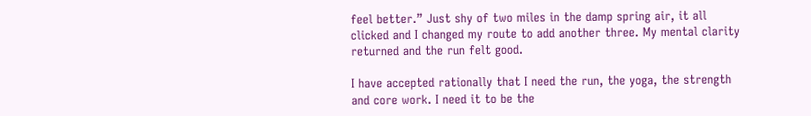feel better.” Just shy of two miles in the damp spring air, it all clicked and I changed my route to add another three. My mental clarity returned and the run felt good.

I have accepted rationally that I need the run, the yoga, the strength and core work. I need it to be the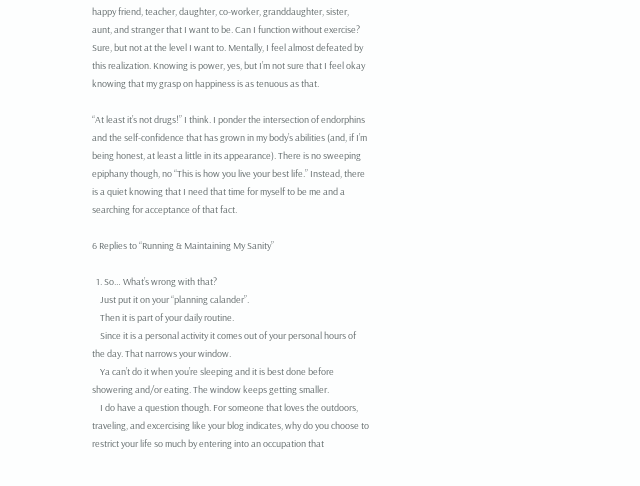happy friend, teacher, daughter, co-worker, granddaughter, sister, aunt, and stranger that I want to be. Can I function without exercise? Sure, but not at the level I want to. Mentally, I feel almost defeated by this realization. Knowing is power, yes, but I’m not sure that I feel okay knowing that my grasp on happiness is as tenuous as that.

“At least it’s not drugs!” I think. I ponder the intersection of endorphins and the self-confidence that has grown in my body’s abilities (and, if I’m being honest, at least a little in its appearance). There is no sweeping epiphany though, no “This is how you live your best life.” Instead, there is a quiet knowing that I need that time for myself to be me and a searching for acceptance of that fact.

6 Replies to “Running & Maintaining My Sanity”

  1. So… What’s wrong with that?
    Just put it on your “planning calander”.
    Then it is part of your daily routine.
    Since it is a personal activity it comes out of your personal hours of the day. That narrows your window.
    Ya can’t do it when you’re sleeping and it is best done before showering and/or eating. The window keeps getting smaller.
    I do have a question though. For someone that loves the outdoors, traveling, and excercising like your blog indicates, why do you choose to restrict your life so much by entering into an occupation that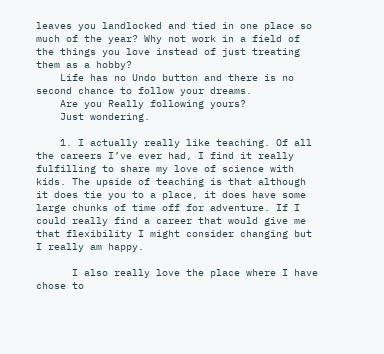leaves you landlocked and tied in one place so much of the year? Why not work in a field of the things you love instead of just treating them as a hobby?
    Life has no Undo button and there is no second chance to follow your dreams.
    Are you Really following yours?
    Just wondering.

    1. I actually really like teaching. Of all the careers I’ve ever had, I find it really fulfilling to share my love of science with kids. The upside of teaching is that although it does tie you to a place, it does have some large chunks of time off for adventure. If I could really find a career that would give me that flexibility I might consider changing but I really am happy.

      I also really love the place where I have chose to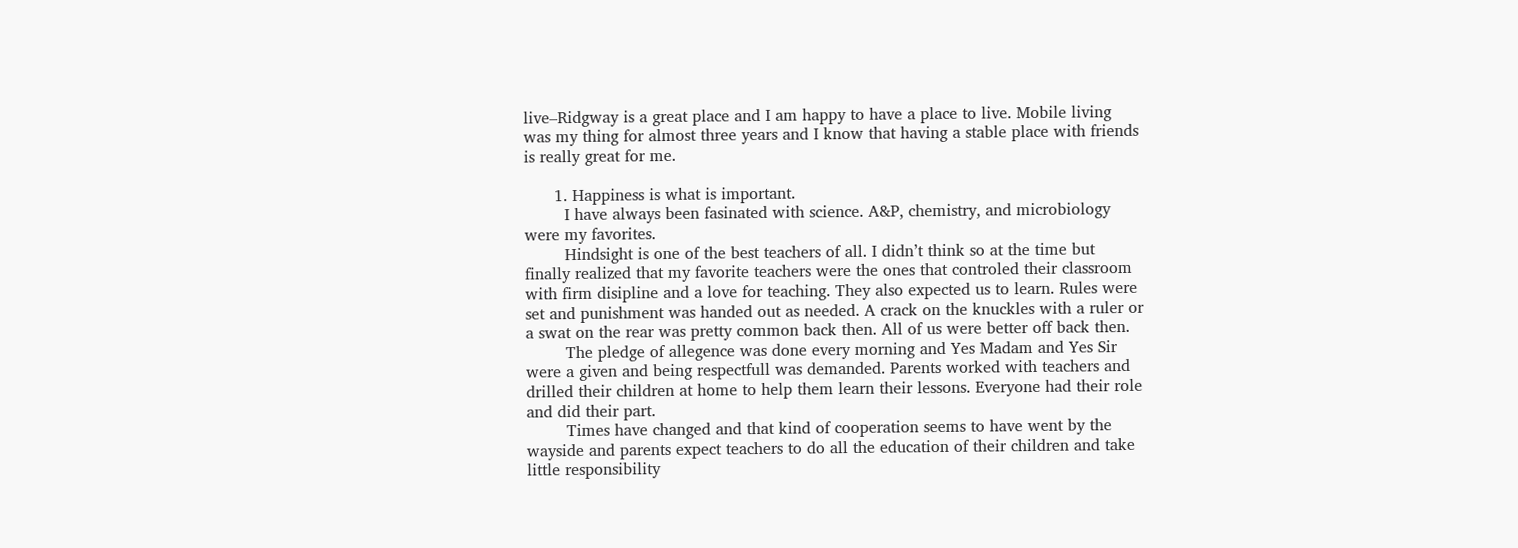live–Ridgway is a great place and I am happy to have a place to live. Mobile living was my thing for almost three years and I know that having a stable place with friends is really great for me.

      1. Happiness is what is important.
        I have always been fasinated with science. A&P, chemistry, and microbiology were my favorites.
        Hindsight is one of the best teachers of all. I didn’t think so at the time but finally realized that my favorite teachers were the ones that controled their classroom with firm disipline and a love for teaching. They also expected us to learn. Rules were set and punishment was handed out as needed. A crack on the knuckles with a ruler or a swat on the rear was pretty common back then. All of us were better off back then.
        The pledge of allegence was done every morning and Yes Madam and Yes Sir were a given and being respectfull was demanded. Parents worked with teachers and drilled their children at home to help them learn their lessons. Everyone had their role and did their part.
        Times have changed and that kind of cooperation seems to have went by the wayside and parents expect teachers to do all the education of their children and take little responsibility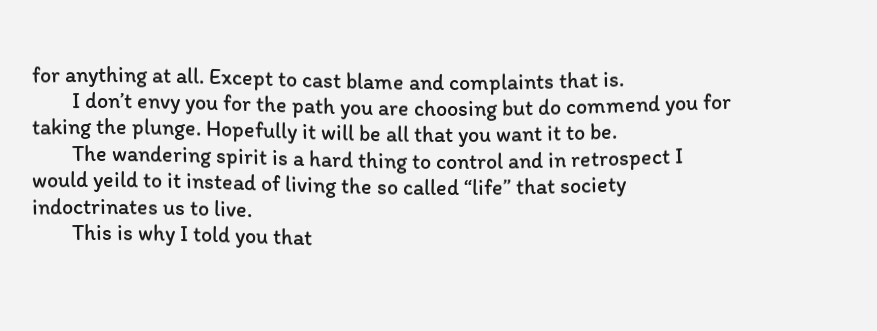for anything at all. Except to cast blame and complaints that is.
        I don’t envy you for the path you are choosing but do commend you for taking the plunge. Hopefully it will be all that you want it to be.
        The wandering spirit is a hard thing to control and in retrospect I would yeild to it instead of living the so called “life” that society indoctrinates us to live.
        This is why I told you that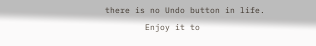there is no Undo button in life.
        Enjoy it to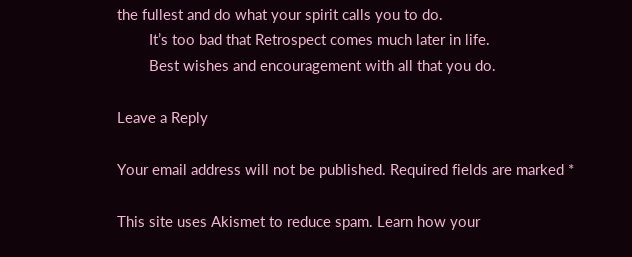the fullest and do what your spirit calls you to do.
        It’s too bad that Retrospect comes much later in life.
        Best wishes and encouragement with all that you do.

Leave a Reply

Your email address will not be published. Required fields are marked *

This site uses Akismet to reduce spam. Learn how your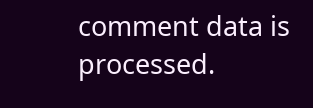comment data is processed.